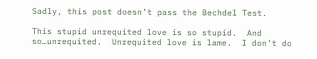Sadly, this post doesn’t pass the Bechdel Test.

This stupid unrequited love is so stupid.  And so…unrequited.  Unrequited love is lame.  I don’t do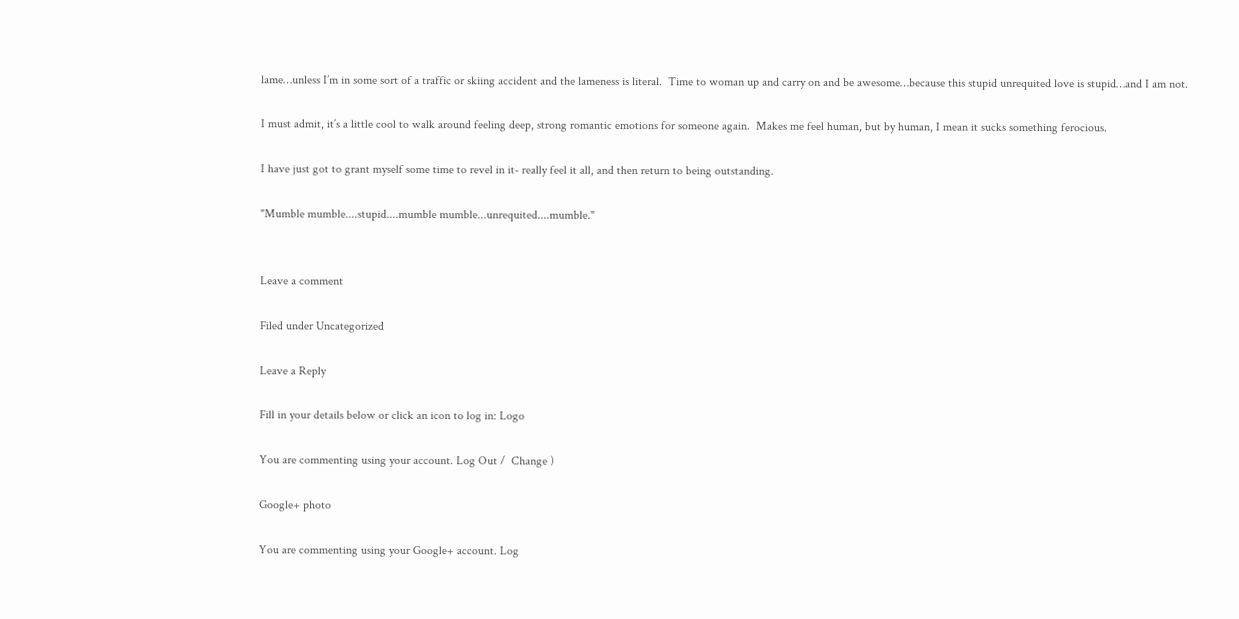lame…unless I’m in some sort of a traffic or skiing accident and the lameness is literal.  Time to woman up and carry on and be awesome…because this stupid unrequited love is stupid…and I am not.

I must admit, it’s a little cool to walk around feeling deep, strong romantic emotions for someone again.  Makes me feel human, but by human, I mean it sucks something ferocious.

I have just got to grant myself some time to revel in it- really feel it all, and then return to being outstanding.

"Mumble mumble....stupid....mumble mumble...unrequited....mumble."


Leave a comment

Filed under Uncategorized

Leave a Reply

Fill in your details below or click an icon to log in: Logo

You are commenting using your account. Log Out /  Change )

Google+ photo

You are commenting using your Google+ account. Log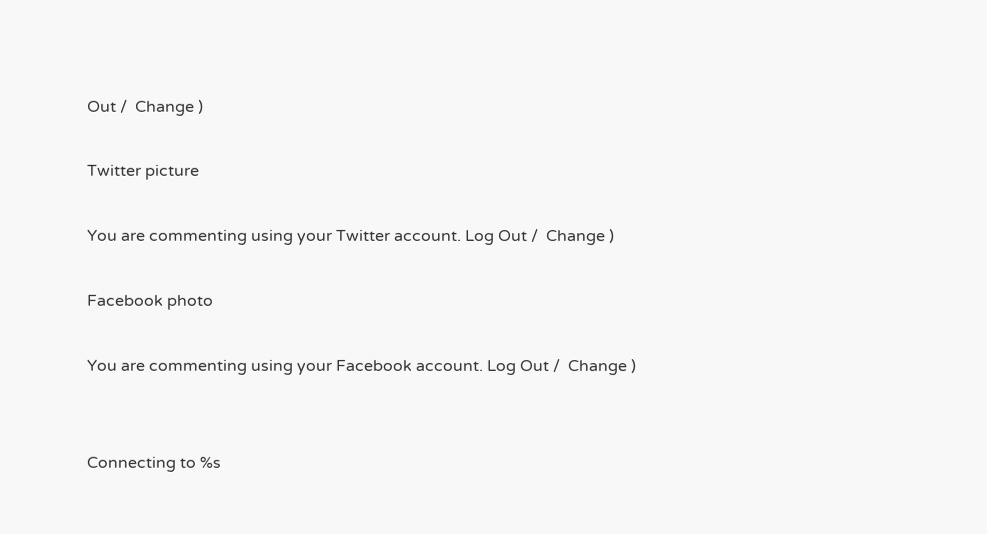Out /  Change )

Twitter picture

You are commenting using your Twitter account. Log Out /  Change )

Facebook photo

You are commenting using your Facebook account. Log Out /  Change )


Connecting to %s